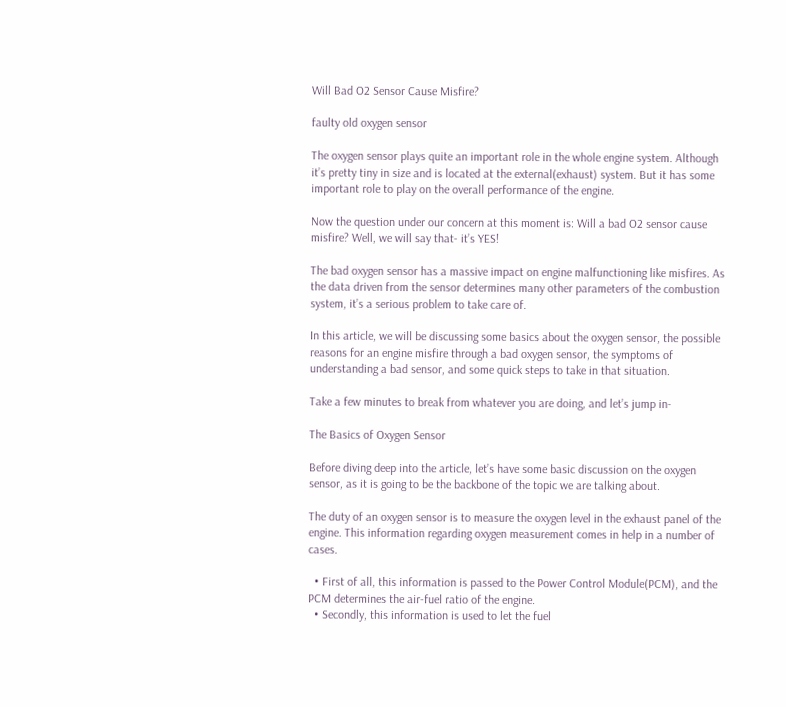Will Bad O2 Sensor Cause Misfire?

faulty old oxygen sensor

The oxygen sensor plays quite an important role in the whole engine system. Although it’s pretty tiny in size and is located at the external(exhaust) system. But it has some important role to play on the overall performance of the engine.

Now the question under our concern at this moment is: Will a bad O2 sensor cause misfire? Well, we will say that- it’s YES!

The bad oxygen sensor has a massive impact on engine malfunctioning like misfires. As the data driven from the sensor determines many other parameters of the combustion system, it’s a serious problem to take care of.

In this article, we will be discussing some basics about the oxygen sensor, the possible reasons for an engine misfire through a bad oxygen sensor, the symptoms of understanding a bad sensor, and some quick steps to take in that situation.

Take a few minutes to break from whatever you are doing, and let’s jump in-

The Basics of Oxygen Sensor

Before diving deep into the article, let’s have some basic discussion on the oxygen sensor, as it is going to be the backbone of the topic we are talking about.

The duty of an oxygen sensor is to measure the oxygen level in the exhaust panel of the engine. This information regarding oxygen measurement comes in help in a number of cases.

  • First of all, this information is passed to the Power Control Module(PCM), and the PCM determines the air-fuel ratio of the engine.
  • Secondly, this information is used to let the fuel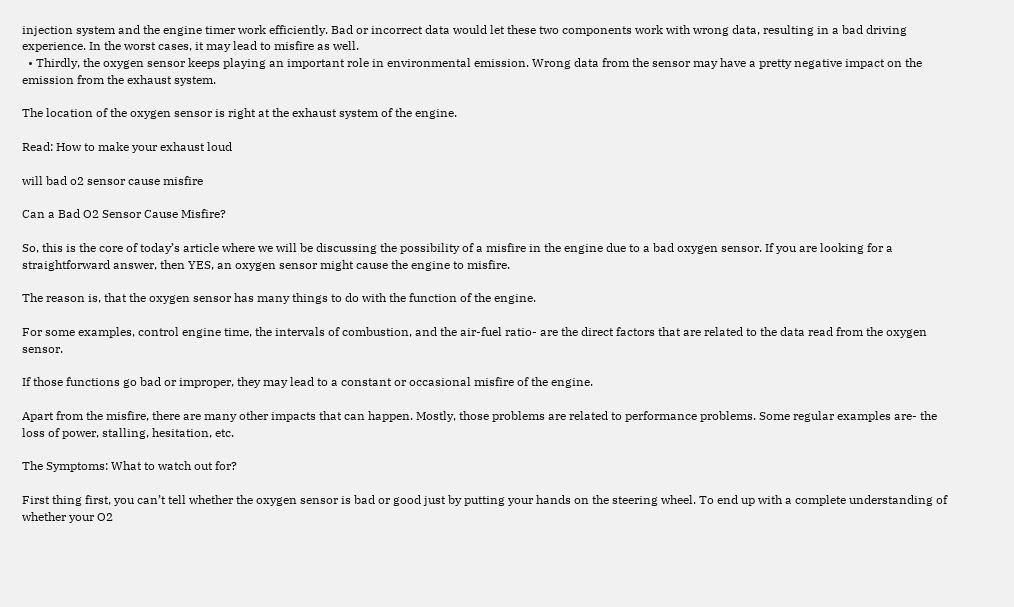injection system and the engine timer work efficiently. Bad or incorrect data would let these two components work with wrong data, resulting in a bad driving experience. In the worst cases, it may lead to misfire as well.
  • Thirdly, the oxygen sensor keeps playing an important role in environmental emission. Wrong data from the sensor may have a pretty negative impact on the emission from the exhaust system.

The location of the oxygen sensor is right at the exhaust system of the engine.

Read: How to make your exhaust loud

will bad o2 sensor cause misfire

Can a Bad O2 Sensor Cause Misfire?

So, this is the core of today’s article where we will be discussing the possibility of a misfire in the engine due to a bad oxygen sensor. If you are looking for a straightforward answer, then YES, an oxygen sensor might cause the engine to misfire.

The reason is, that the oxygen sensor has many things to do with the function of the engine.

For some examples, control engine time, the intervals of combustion, and the air-fuel ratio- are the direct factors that are related to the data read from the oxygen sensor.

If those functions go bad or improper, they may lead to a constant or occasional misfire of the engine.

Apart from the misfire, there are many other impacts that can happen. Mostly, those problems are related to performance problems. Some regular examples are- the loss of power, stalling, hesitation, etc.

The Symptoms: What to watch out for?

First thing first, you can’t tell whether the oxygen sensor is bad or good just by putting your hands on the steering wheel. To end up with a complete understanding of whether your O2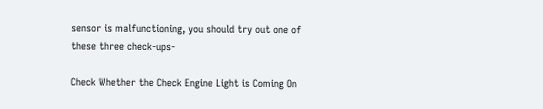sensor is malfunctioning, you should try out one of these three check-ups-

Check Whether the Check Engine Light is Coming On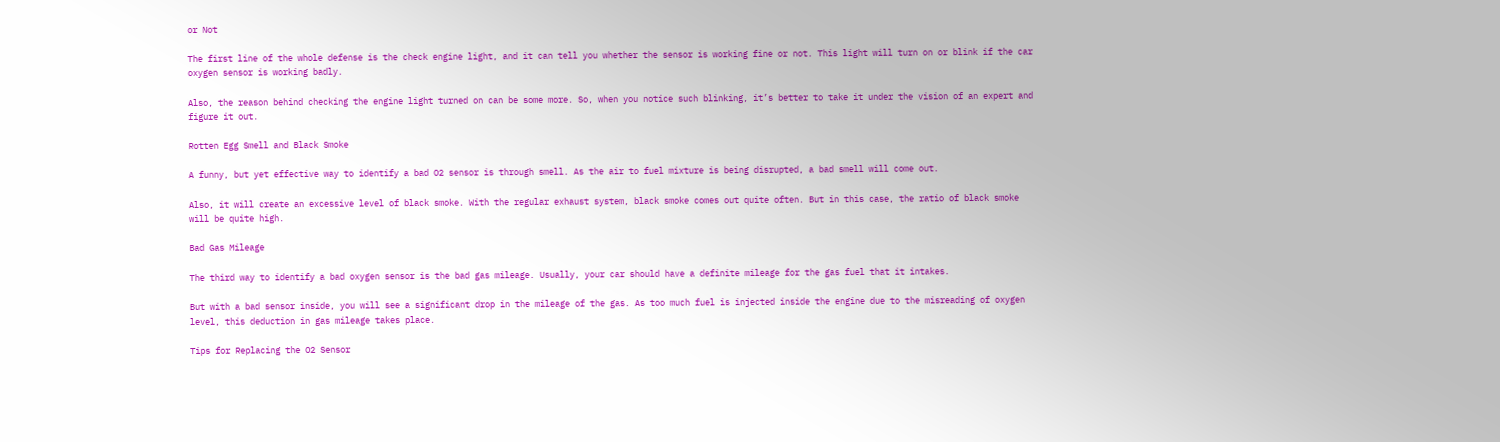or Not

The first line of the whole defense is the check engine light, and it can tell you whether the sensor is working fine or not. This light will turn on or blink if the car oxygen sensor is working badly.

Also, the reason behind checking the engine light turned on can be some more. So, when you notice such blinking, it’s better to take it under the vision of an expert and figure it out.

Rotten Egg Smell and Black Smoke

A funny, but yet effective way to identify a bad O2 sensor is through smell. As the air to fuel mixture is being disrupted, a bad smell will come out.

Also, it will create an excessive level of black smoke. With the regular exhaust system, black smoke comes out quite often. But in this case, the ratio of black smoke will be quite high.

Bad Gas Mileage

The third way to identify a bad oxygen sensor is the bad gas mileage. Usually, your car should have a definite mileage for the gas fuel that it intakes.

But with a bad sensor inside, you will see a significant drop in the mileage of the gas. As too much fuel is injected inside the engine due to the misreading of oxygen level, this deduction in gas mileage takes place.

Tips for Replacing the O2 Sensor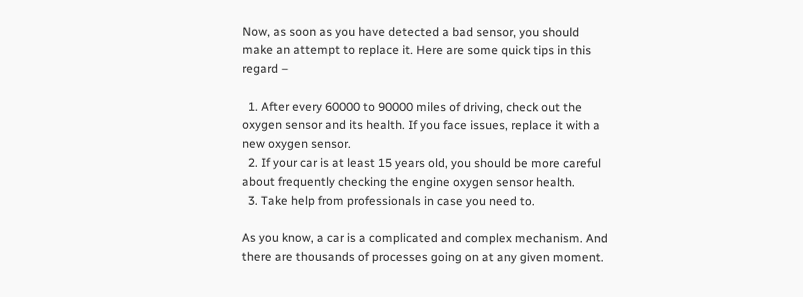Now, as soon as you have detected a bad sensor, you should make an attempt to replace it. Here are some quick tips in this regard –

  1. After every 60000 to 90000 miles of driving, check out the oxygen sensor and its health. If you face issues, replace it with a new oxygen sensor.
  2. If your car is at least 15 years old, you should be more careful about frequently checking the engine oxygen sensor health.
  3. Take help from professionals in case you need to.

As you know, a car is a complicated and complex mechanism. And there are thousands of processes going on at any given moment.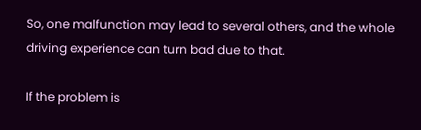So, one malfunction may lead to several others, and the whole driving experience can turn bad due to that.

If the problem is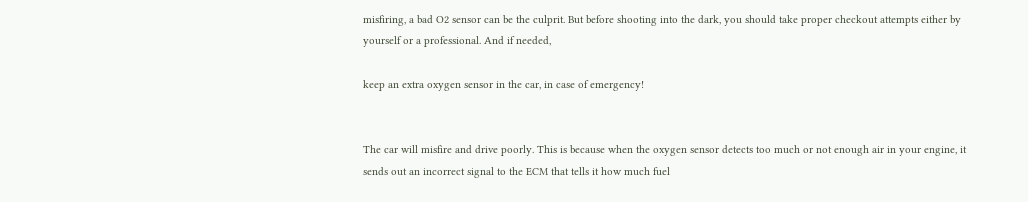misfiring, a bad O2 sensor can be the culprit. But before shooting into the dark, you should take proper checkout attempts either by yourself or a professional. And if needed,

keep an extra oxygen sensor in the car, in case of emergency!


The car will misfire and drive poorly. This is because when the oxygen sensor detects too much or not enough air in your engine, it sends out an incorrect signal to the ECM that tells it how much fuel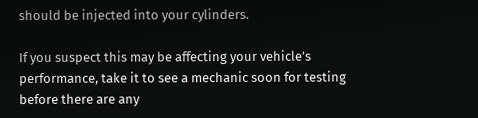should be injected into your cylinders.

If you suspect this may be affecting your vehicle’s performance, take it to see a mechanic soon for testing before there are any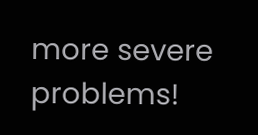more severe problems!